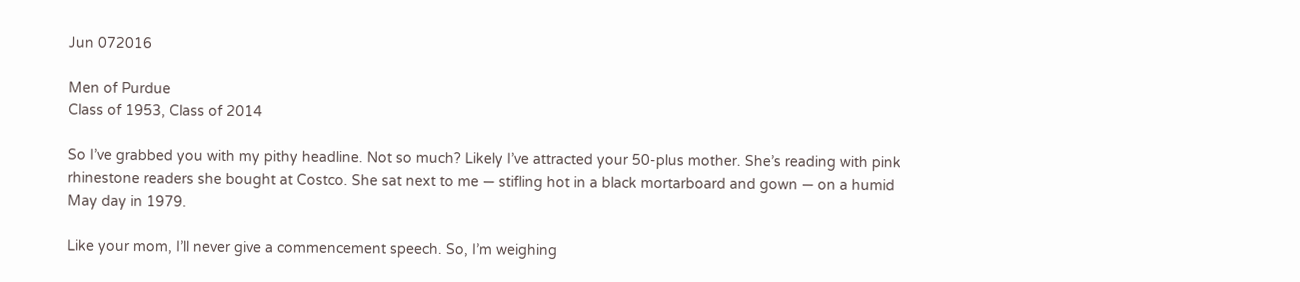Jun 072016

Men of Purdue
Class of 1953, Class of 2014

So I’ve grabbed you with my pithy headline. Not so much? Likely I’ve attracted your 50-plus mother. She’s reading with pink rhinestone readers she bought at Costco. She sat next to me — stifling hot in a black mortarboard and gown — on a humid May day in 1979.

Like your mom, I’ll never give a commencement speech. So, I’m weighing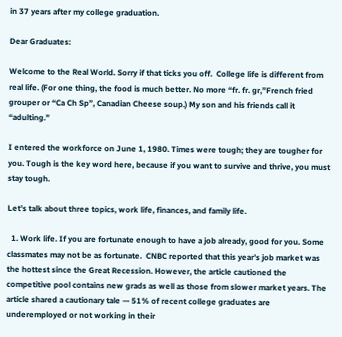in 37 years after my college graduation.

Dear Graduates:

Welcome to the Real World. Sorry if that ticks you off.  College life is different from real life. (For one thing, the food is much better. No more “fr. fr. gr,”French fried grouper or “Ca Ch Sp”, Canadian Cheese soup.) My son and his friends call it “adulting.”

I entered the workforce on June 1, 1980. Times were tough; they are tougher for you. Tough is the key word here, because if you want to survive and thrive, you must stay tough.

Let’s talk about three topics, work life, finances, and family life.

  1. Work life. If you are fortunate enough to have a job already, good for you. Some classmates may not be as fortunate.  CNBC reported that this year’s job market was the hottest since the Great Recession. However, the article cautioned the competitive pool contains new grads as well as those from slower market years. The article shared a cautionary tale — 51% of recent college graduates are underemployed or not working in their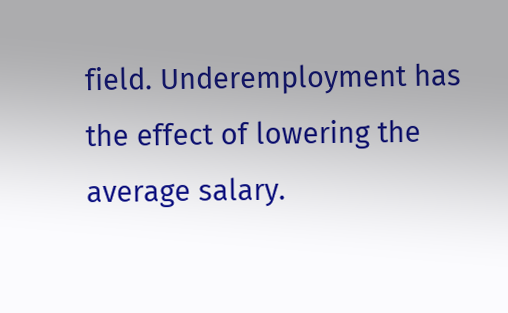field. Underemployment has the effect of lowering the average salary.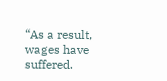“As a result, wages have suffered.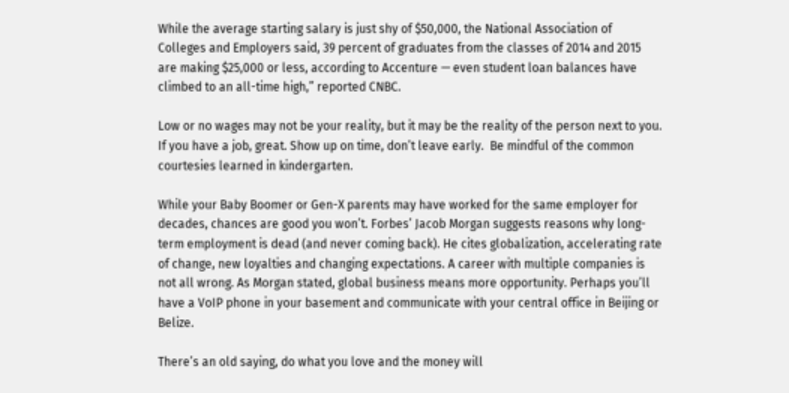While the average starting salary is just shy of $50,000, the National Association of Colleges and Employers said, 39 percent of graduates from the classes of 2014 and 2015 are making $25,000 or less, according to Accenture — even student loan balances have climbed to an all-time high,” reported CNBC.

Low or no wages may not be your reality, but it may be the reality of the person next to you. If you have a job, great. Show up on time, don’t leave early.  Be mindful of the common courtesies learned in kindergarten.

While your Baby Boomer or Gen-X parents may have worked for the same employer for decades, chances are good you won’t. Forbes’ Jacob Morgan suggests reasons why long-term employment is dead (and never coming back). He cites globalization, accelerating rate of change, new loyalties and changing expectations. A career with multiple companies is not all wrong. As Morgan stated, global business means more opportunity. Perhaps you’ll have a VoIP phone in your basement and communicate with your central office in Beijing or Belize.

There’s an old saying, do what you love and the money will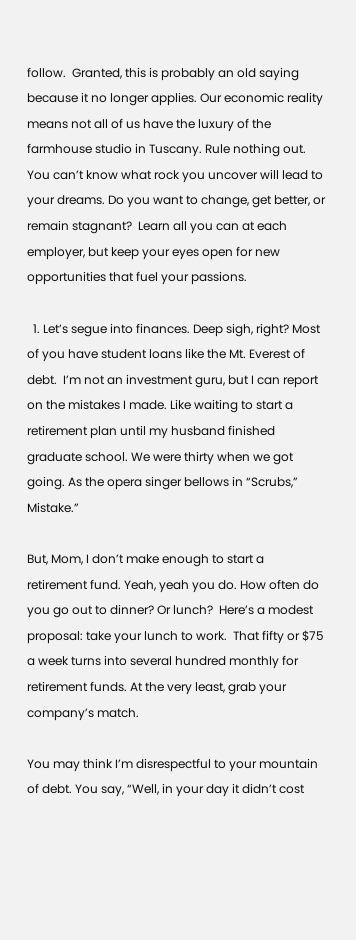follow.  Granted, this is probably an old saying because it no longer applies. Our economic reality means not all of us have the luxury of the farmhouse studio in Tuscany. Rule nothing out. You can’t know what rock you uncover will lead to your dreams. Do you want to change, get better, or remain stagnant?  Learn all you can at each employer, but keep your eyes open for new opportunities that fuel your passions.

  1. Let’s segue into finances. Deep sigh, right? Most of you have student loans like the Mt. Everest of debt.  I’m not an investment guru, but I can report on the mistakes I made. Like waiting to start a retirement plan until my husband finished graduate school. We were thirty when we got going. As the opera singer bellows in “Scrubs,” Mistake.”

But, Mom, I don’t make enough to start a retirement fund. Yeah, yeah you do. How often do you go out to dinner? Or lunch?  Here’s a modest proposal: take your lunch to work.  That fifty or $75 a week turns into several hundred monthly for retirement funds. At the very least, grab your company’s match.

You may think I’m disrespectful to your mountain of debt. You say, “Well, in your day it didn’t cost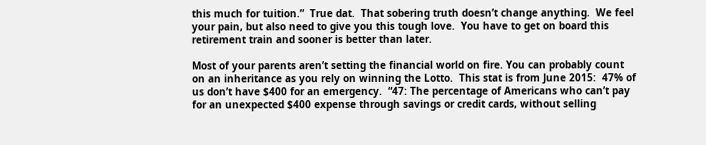this much for tuition.”  True dat.  That sobering truth doesn’t change anything.  We feel your pain, but also need to give you this tough love.  You have to get on board this retirement train and sooner is better than later.

Most of your parents aren’t setting the financial world on fire. You can probably count on an inheritance as you rely on winning the Lotto.  This stat is from June 2015:  47% of us don’t have $400 for an emergency.  “47: The percentage of Americans who can’t pay for an unexpected $400 expense through savings or credit cards, without selling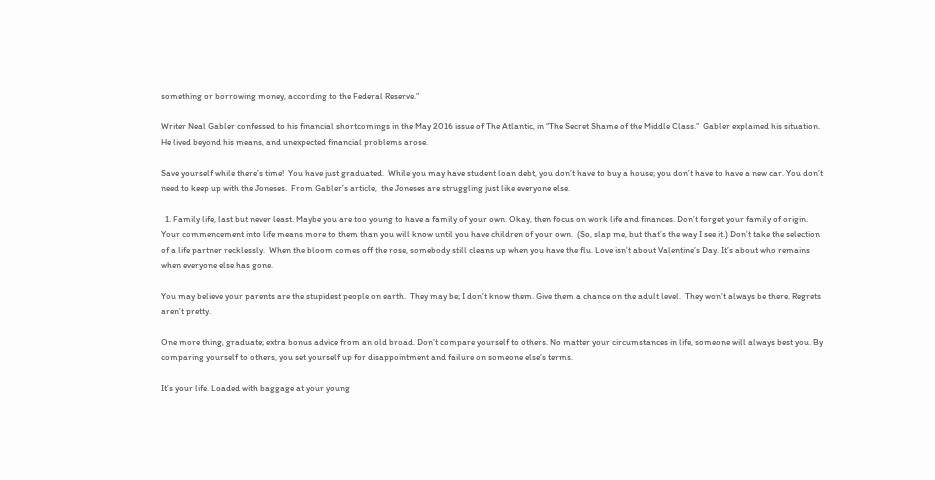something or borrowing money, according to the Federal Reserve.”

Writer Neal Gabler confessed to his financial shortcomings in the May 2016 issue of The Atlantic, in “The Secret Shame of the Middle Class.”  Gabler explained his situation. He lived beyond his means, and unexpected financial problems arose.

Save yourself while there’s time!  You have just graduated.  While you may have student loan debt, you don’t have to buy a house; you don’t have to have a new car. You don’t need to keep up with the Joneses.  From Gabler’s article,  the Joneses are struggling just like everyone else.

  1. Family life, last but never least. Maybe you are too young to have a family of your own. Okay, then focus on work life and finances. Don’t forget your family of origin. Your commencement into life means more to them than you will know until you have children of your own.  (So, slap me, but that’s the way I see it.) Don’t take the selection of a life partner recklessly.  When the bloom comes off the rose, somebody still cleans up when you have the flu. Love isn’t about Valentine’s Day. It’s about who remains when everyone else has gone.

You may believe your parents are the stupidest people on earth.  They may be; I don’t know them. Give them a chance on the adult level.  They won’t always be there. Regrets aren’t pretty.

One more thing, graduate; extra bonus advice from an old broad. Don’t compare yourself to others. No matter your circumstances in life, someone will always best you. By comparing yourself to others, you set yourself up for disappointment and failure on someone else’s terms.

It’s your life. Loaded with baggage at your young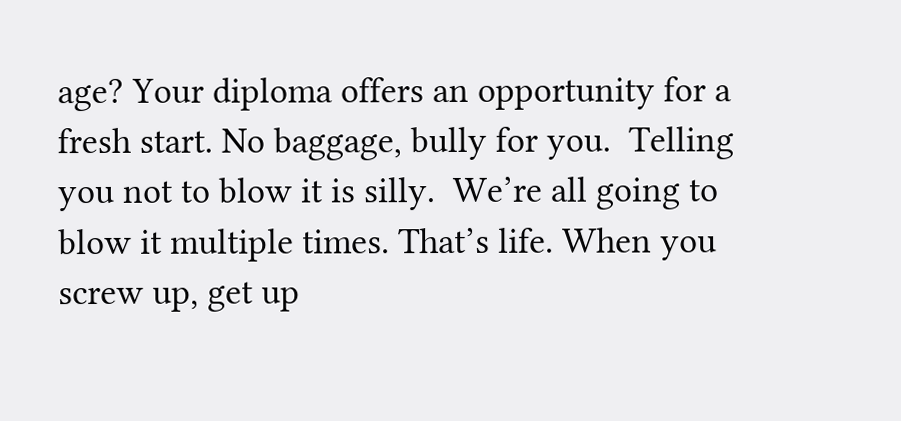age? Your diploma offers an opportunity for a fresh start. No baggage, bully for you.  Telling you not to blow it is silly.  We’re all going to blow it multiple times. That’s life. When you screw up, get up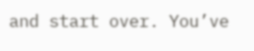and start over. You’ve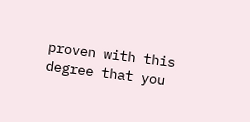proven with this degree that you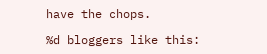have the chops.

%d bloggers like this: